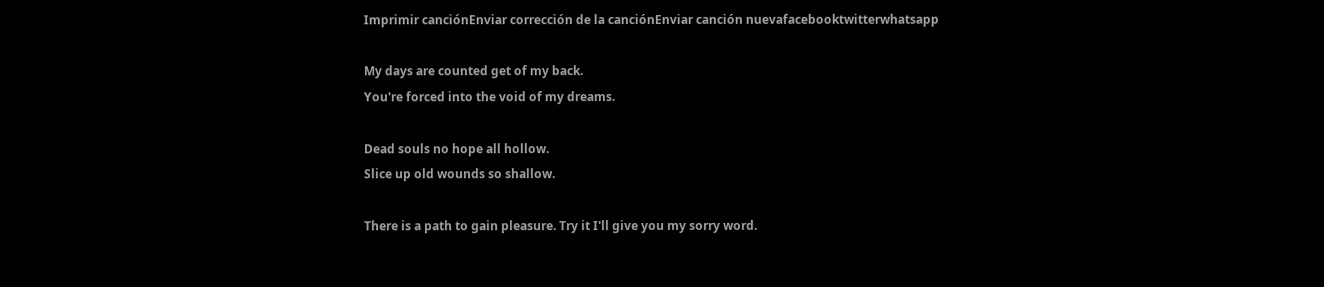Imprimir canciónEnviar corrección de la canciónEnviar canción nuevafacebooktwitterwhatsapp

My days are counted get of my back.
You're forced into the void of my dreams.

Dead souls no hope all hollow.
Slice up old wounds so shallow.

There is a path to gain pleasure. Try it I'll give you my sorry word.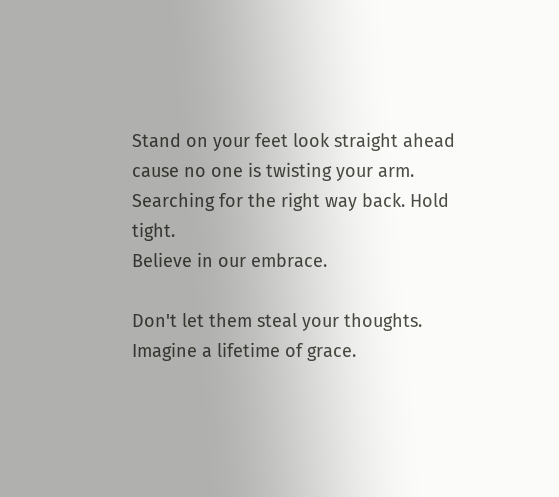Stand on your feet look straight ahead cause no one is twisting your arm.
Searching for the right way back. Hold tight.
Believe in our embrace.

Don't let them steal your thoughts.
Imagine a lifetime of grace.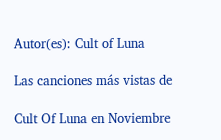Autor(es): Cult of Luna

Las canciones más vistas de

Cult Of Luna en Noviembre